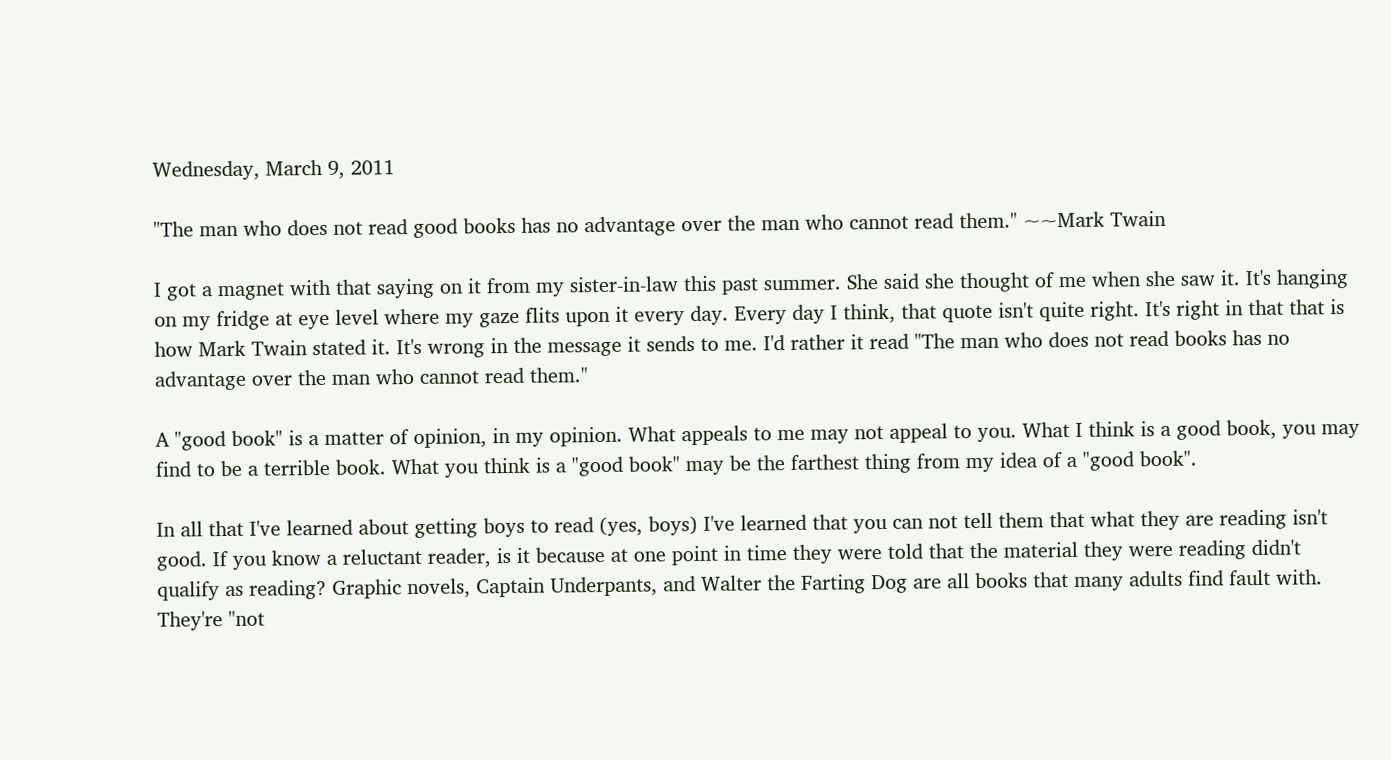Wednesday, March 9, 2011

"The man who does not read good books has no advantage over the man who cannot read them." ~~Mark Twain

I got a magnet with that saying on it from my sister-in-law this past summer. She said she thought of me when she saw it. It's hanging on my fridge at eye level where my gaze flits upon it every day. Every day I think, that quote isn't quite right. It's right in that that is how Mark Twain stated it. It's wrong in the message it sends to me. I'd rather it read "The man who does not read books has no advantage over the man who cannot read them."

A "good book" is a matter of opinion, in my opinion. What appeals to me may not appeal to you. What I think is a good book, you may find to be a terrible book. What you think is a "good book" may be the farthest thing from my idea of a "good book".

In all that I've learned about getting boys to read (yes, boys) I've learned that you can not tell them that what they are reading isn't good. If you know a reluctant reader, is it because at one point in time they were told that the material they were reading didn't qualify as reading? Graphic novels, Captain Underpants, and Walter the Farting Dog are all books that many adults find fault with. They're "not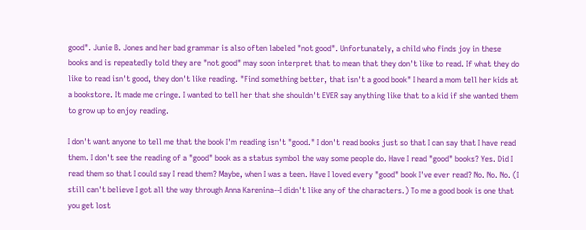good". Junie B. Jones and her bad grammar is also often labeled "not good". Unfortunately, a child who finds joy in these books and is repeatedly told they are "not good" may soon interpret that to mean that they don't like to read. If what they do like to read isn't good, they don't like reading. "Find something better, that isn't a good book" I heard a mom tell her kids at a bookstore. It made me cringe. I wanted to tell her that she shouldn't EVER say anything like that to a kid if she wanted them to grow up to enjoy reading.

I don't want anyone to tell me that the book I'm reading isn't "good." I don't read books just so that I can say that I have read them. I don't see the reading of a "good" book as a status symbol the way some people do. Have I read "good" books? Yes. Did I read them so that I could say I read them? Maybe, when I was a teen. Have I loved every "good" book I've ever read? No. No. No. (I still can't believe I got all the way through Anna Karenina--I didn't like any of the characters.) To me a good book is one that you get lost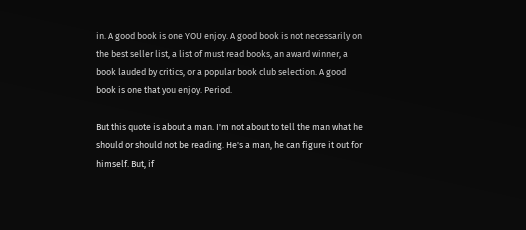in. A good book is one YOU enjoy. A good book is not necessarily on the best seller list, a list of must read books, an award winner, a book lauded by critics, or a popular book club selection. A good book is one that you enjoy. Period.

But this quote is about a man. I'm not about to tell the man what he should or should not be reading. He's a man, he can figure it out for himself. But, if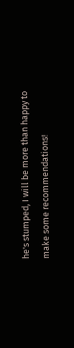he's stumped, I will be more than happy to make some recommendations!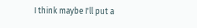I think maybe I'll put a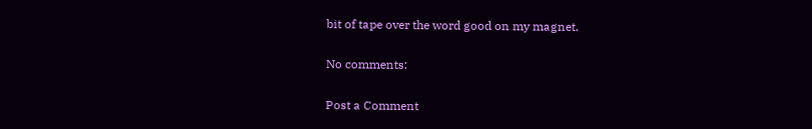bit of tape over the word good on my magnet.

No comments:

Post a Comment